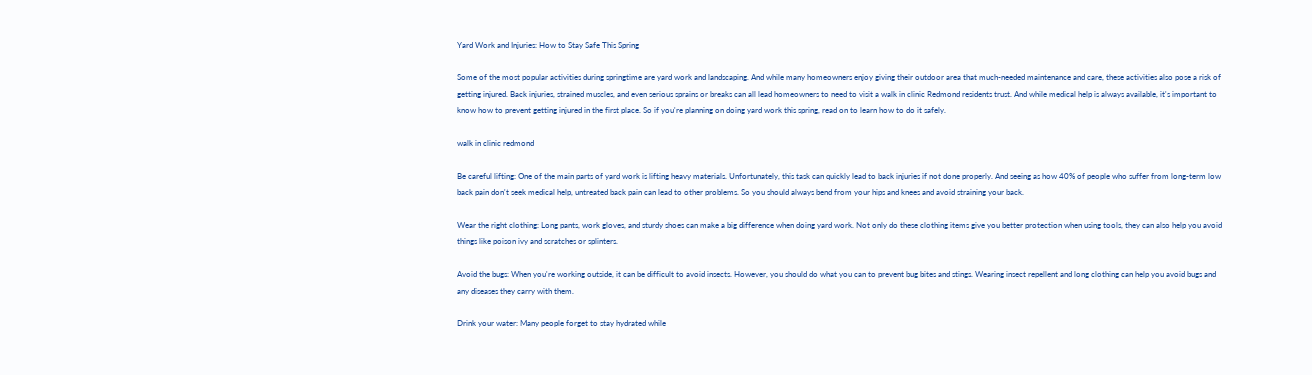Yard Work and Injuries: How to Stay Safe This Spring

Some of the most popular activities during springtime are yard work and landscaping. And while many homeowners enjoy giving their outdoor area that much-needed maintenance and care, these activities also pose a risk of getting injured. Back injuries, strained muscles, and even serious sprains or breaks can all lead homeowners to need to visit a walk in clinic Redmond residents trust. And while medical help is always available, it's important to know how to prevent getting injured in the first place. So if you're planning on doing yard work this spring, read on to learn how to do it safely.

walk in clinic redmond

Be careful lifting: One of the main parts of yard work is lifting heavy materials. Unfortunately, this task can quickly lead to back injuries if not done properly. And seeing as how 40% of people who suffer from long-term low back pain don't seek medical help, untreated back pain can lead to other problems. So you should always bend from your hips and knees and avoid straining your back.

Wear the right clothing: Long pants, work gloves, and sturdy shoes can make a big difference when doing yard work. Not only do these clothing items give you better protection when using tools, they can also help you avoid things like poison ivy and scratches or splinters.

Avoid the bugs: When you're working outside, it can be difficult to avoid insects. However, you should do what you can to prevent bug bites and stings. Wearing insect repellent and long clothing can help you avoid bugs and any diseases they carry with them.

Drink your water: Many people forget to stay hydrated while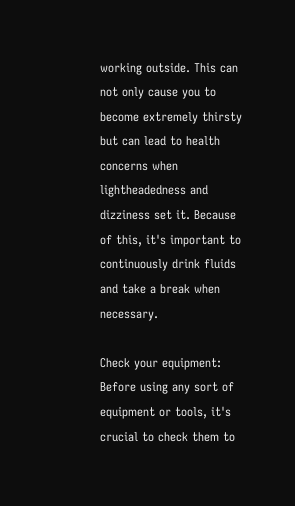working outside. This can not only cause you to become extremely thirsty but can lead to health concerns when lightheadedness and dizziness set it. Because of this, it's important to continuously drink fluids and take a break when necessary.

Check your equipment: Before using any sort of equipment or tools, it's crucial to check them to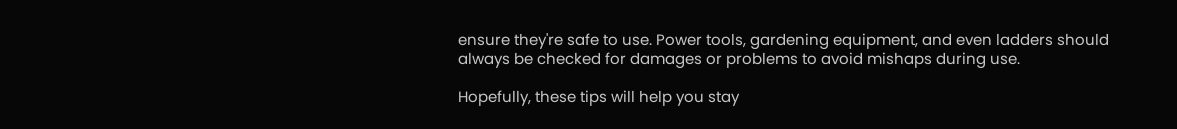ensure they're safe to use. Power tools, gardening equipment, and even ladders should always be checked for damages or problems to avoid mishaps during use.

Hopefully, these tips will help you stay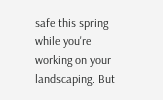safe this spring while you're working on your landscaping. But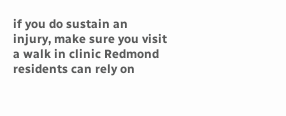if you do sustain an injury, make sure you visit a walk in clinic Redmond residents can rely on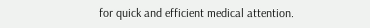for quick and efficient medical attention.